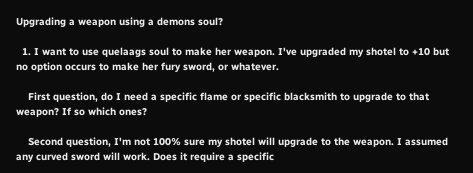Upgrading a weapon using a demons soul?

  1. I want to use quelaags soul to make her weapon. I've upgraded my shotel to +10 but no option occurs to make her fury sword, or whatever.

    First question, do I need a specific flame or specific blacksmith to upgrade to that weapon? If so which ones?

    Second question, I'm not 100% sure my shotel will upgrade to the weapon. I assumed any curved sword will work. Does it require a specific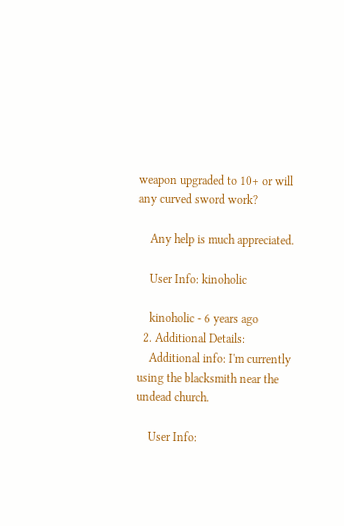weapon upgraded to 10+ or will any curved sword work?

    Any help is much appreciated.

    User Info: kinoholic

    kinoholic - 6 years ago
  2. Additional Details:
    Additional info: I'm currently using the blacksmith near the undead church.

    User Info: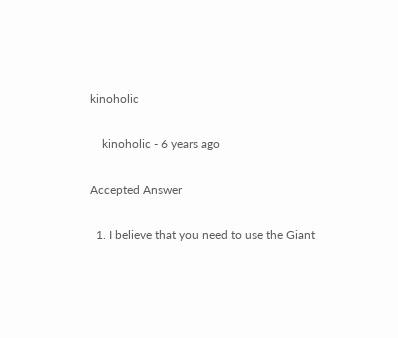kinoholic

    kinoholic - 6 years ago

Accepted Answer

  1. I believe that you need to use the Giant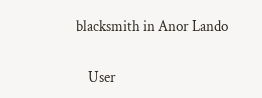blacksmith in Anor Lando

    User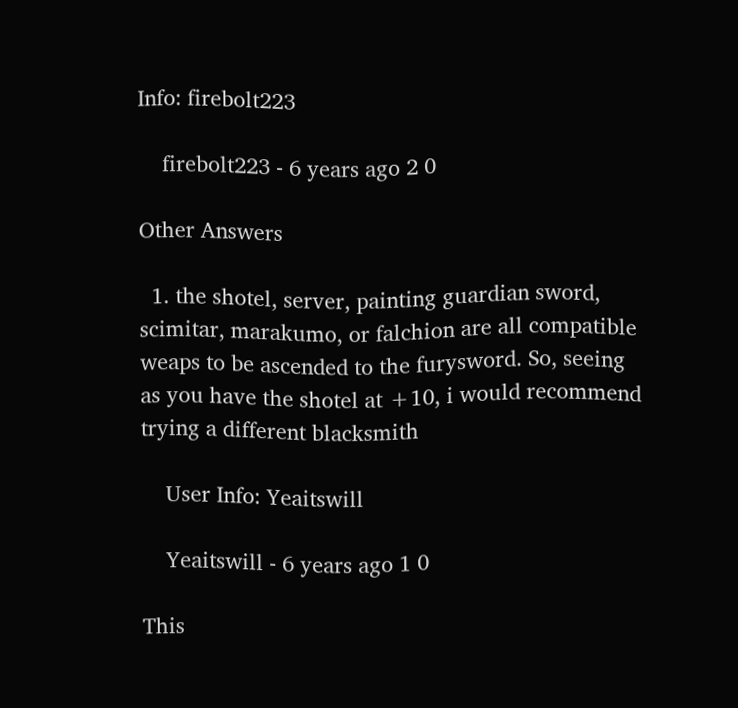Info: firebolt223

    firebolt223 - 6 years ago 2 0

Other Answers

  1. the shotel, server, painting guardian sword, scimitar, marakumo, or falchion are all compatible weaps to be ascended to the furysword. So, seeing as you have the shotel at +10, i would recommend trying a different blacksmith

    User Info: Yeaitswill

    Yeaitswill - 6 years ago 1 0

This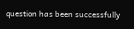question has been successfully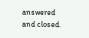answered and closed.